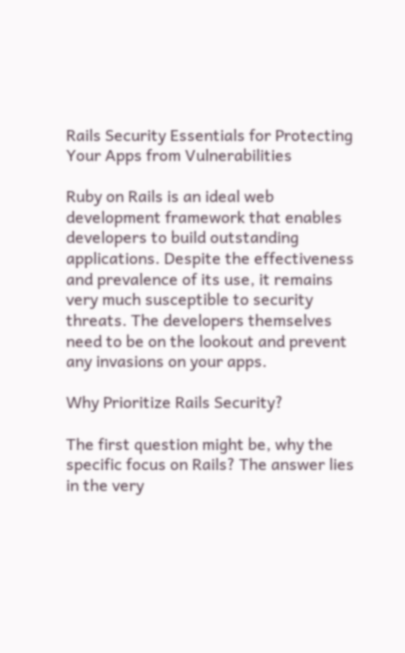Rails Security Essentials for Protecting Your Apps from Vulnerabilities

Ruby on Rails is an ideal web development framework that enables developers to build outstanding applications. Despite the effectiveness and prevalence of its use, it remains very much susceptible to security threats. The developers themselves need to be on the lookout and prevent any invasions on your apps.

Why Prioritize Rails Security?

The first question might be, why the specific focus on Rails? The answer lies in the very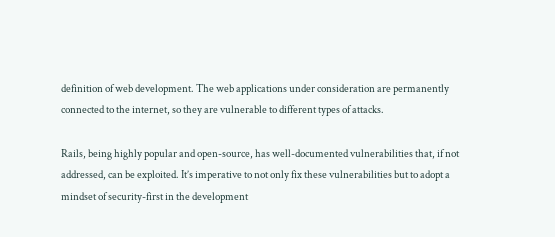definition of web development. The web applications under consideration are permanently connected to the internet, so they are vulnerable to different types of attacks.

Rails, being highly popular and open-source, has well-documented vulnerabilities that, if not addressed, can be exploited. It’s imperative to not only fix these vulnerabilities but to adopt a mindset of security-first in the development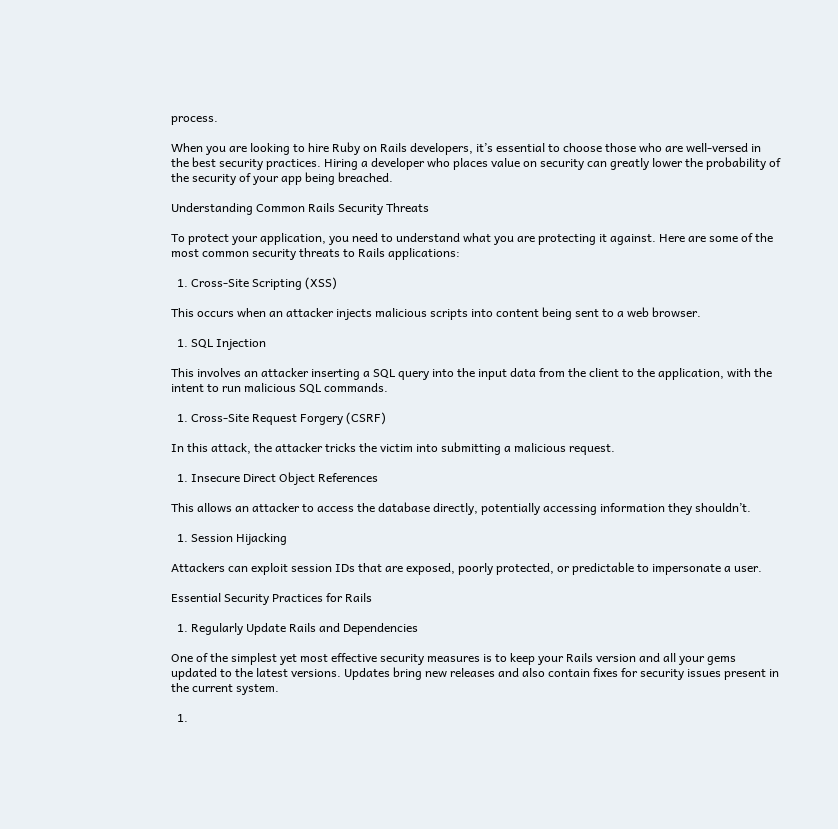process.

When you are looking to hire Ruby on Rails developers, it’s essential to choose those who are well-versed in the best security practices. Hiring a developer who places value on security can greatly lower the probability of the security of your app being breached.

Understanding Common Rails Security Threats

To protect your application, you need to understand what you are protecting it against. Here are some of the most common security threats to Rails applications:

  1. Cross-Site Scripting (XSS)

This occurs when an attacker injects malicious scripts into content being sent to a web browser.

  1. SQL Injection

This involves an attacker inserting a SQL query into the input data from the client to the application, with the intent to run malicious SQL commands.

  1. Cross-Site Request Forgery (CSRF)

In this attack, the attacker tricks the victim into submitting a malicious request.

  1. Insecure Direct Object References

This allows an attacker to access the database directly, potentially accessing information they shouldn’t.

  1. Session Hijacking

Attackers can exploit session IDs that are exposed, poorly protected, or predictable to impersonate a user.

Essential Security Practices for Rails

  1. Regularly Update Rails and Dependencies

One of the simplest yet most effective security measures is to keep your Rails version and all your gems updated to the latest versions. Updates bring new releases and also contain fixes for security issues present in the current system.

  1.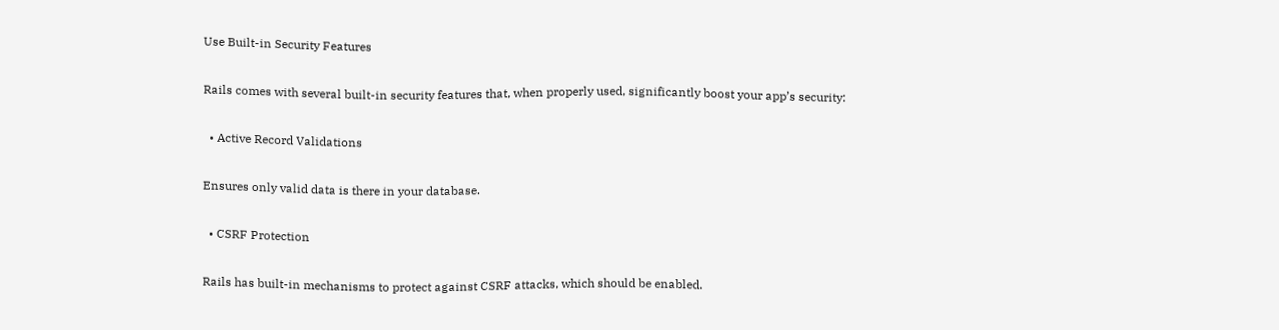Use Built-in Security Features

Rails comes with several built-in security features that, when properly used, significantly boost your app’s security:

  • Active Record Validations

Ensures only valid data is there in your database.

  • CSRF Protection

Rails has built-in mechanisms to protect against CSRF attacks, which should be enabled.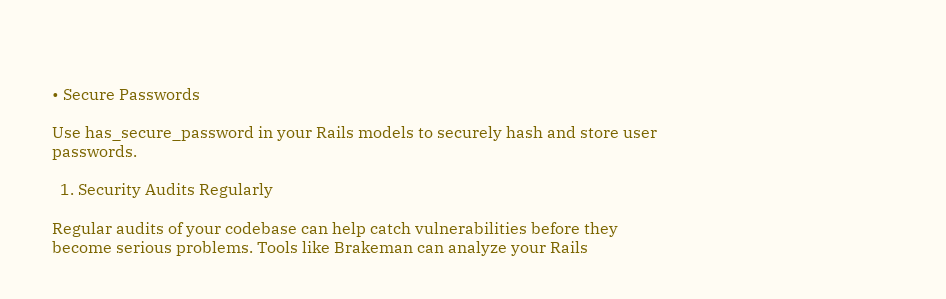• Secure Passwords

Use has_secure_password in your Rails models to securely hash and store user passwords.

  1. Security Audits Regularly

Regular audits of your codebase can help catch vulnerabilities before they become serious problems. Tools like Brakeman can analyze your Rails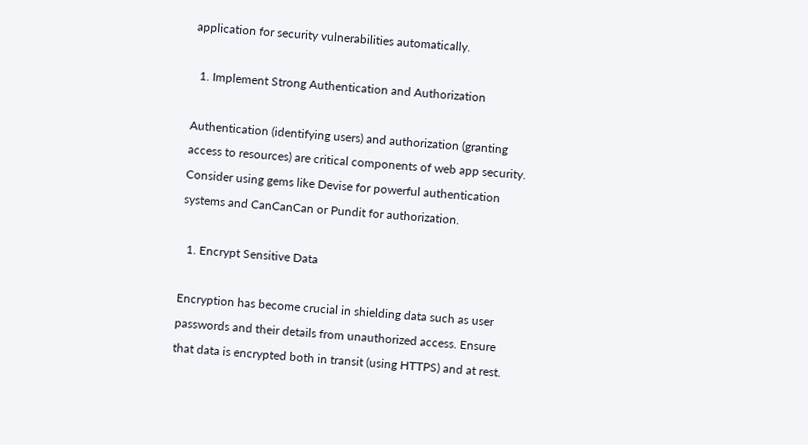application for security vulnerabilities automatically.

  1. Implement Strong Authentication and Authorization

Authentication (identifying users) and authorization (granting access to resources) are critical components of web app security. Consider using gems like Devise for powerful authentication systems and CanCanCan or Pundit for authorization.

  1. Encrypt Sensitive Data

Encryption has become crucial in shielding data such as user passwords and their details from unauthorized access. Ensure that data is encrypted both in transit (using HTTPS) and at rest.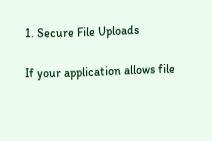1. Secure File Uploads

If your application allows file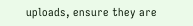uploads, ensure they are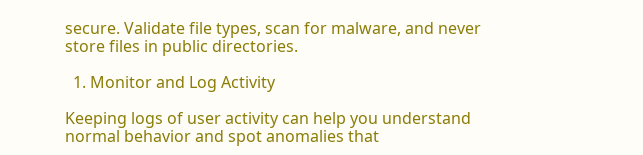secure. Validate file types, scan for malware, and never store files in public directories.

  1. Monitor and Log Activity

Keeping logs of user activity can help you understand normal behavior and spot anomalies that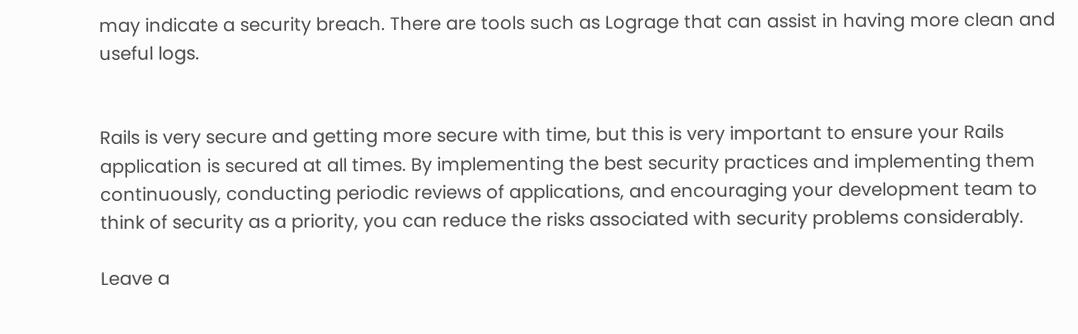may indicate a security breach. There are tools such as Lograge that can assist in having more clean and useful logs.


Rails is very secure and getting more secure with time, but this is very important to ensure your Rails application is secured at all times. By implementing the best security practices and implementing them continuously, conducting periodic reviews of applications, and encouraging your development team to think of security as a priority, you can reduce the risks associated with security problems considerably.

Leave a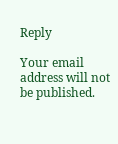Reply

Your email address will not be published.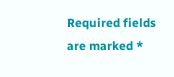Required fields are marked *